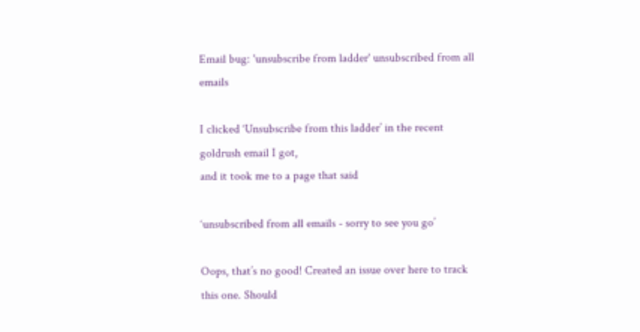Email bug: 'unsubscribe from ladder' unsubscribed from all emails

I clicked ‘Unsubscribe from this ladder’ in the recent goldrush email I got,
and it took me to a page that said

‘unsubscribed from all emails - sorry to see you go’

Oops, that’s no good! Created an issue over here to track this one. Should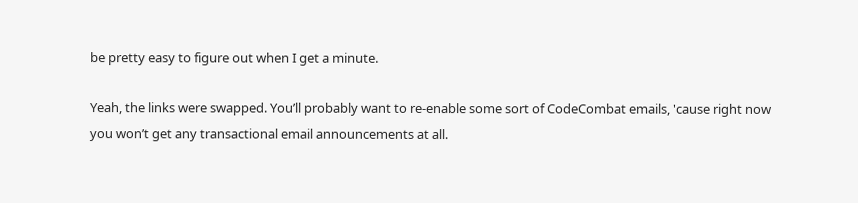be pretty easy to figure out when I get a minute.

Yeah, the links were swapped. You’ll probably want to re-enable some sort of CodeCombat emails, 'cause right now you won’t get any transactional email announcements at all.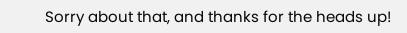Sorry about that, and thanks for the heads up!